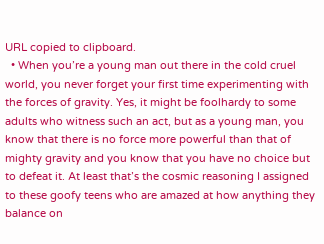URL copied to clipboard.
  • When you’re a young man out there in the cold cruel world, you never forget your first time experimenting with the forces of gravity. Yes, it might be foolhardy to some adults who witness such an act, but as a young man, you know that there is no force more powerful than that of mighty gravity and you know that you have no choice but to defeat it. At least that’s the cosmic reasoning I assigned to these goofy teens who are amazed at how anything they balance on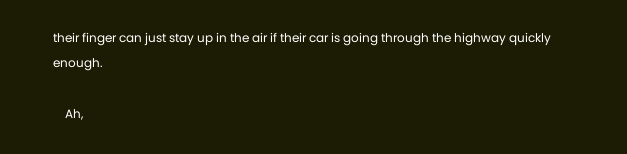their finger can just stay up in the air if their car is going through the highway quickly enough.

    Ah,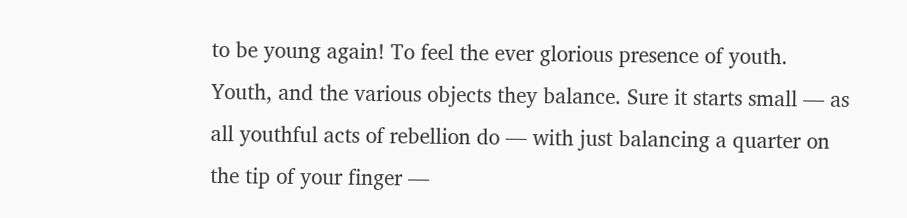to be young again! To feel the ever glorious presence of youth. Youth, and the various objects they balance. Sure it starts small — as all youthful acts of rebellion do — with just balancing a quarter on the tip of your finger —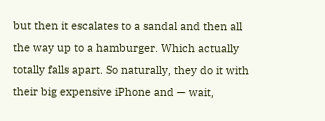but then it escalates to a sandal and then all the way up to a hamburger. Which actually totally falls apart. So naturally, they do it with their big expensive iPhone and — wait,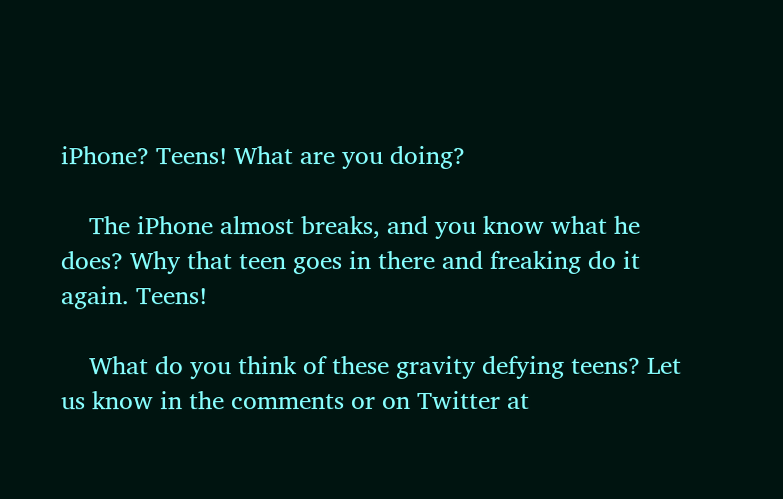iPhone? Teens! What are you doing?

    The iPhone almost breaks, and you know what he does? Why that teen goes in there and freaking do it again. Teens!

    What do you think of these gravity defying teens? Let us know in the comments or on Twitter at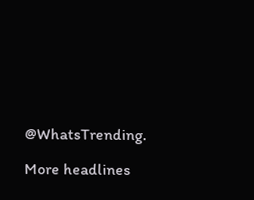@WhatsTrending.

More headlines